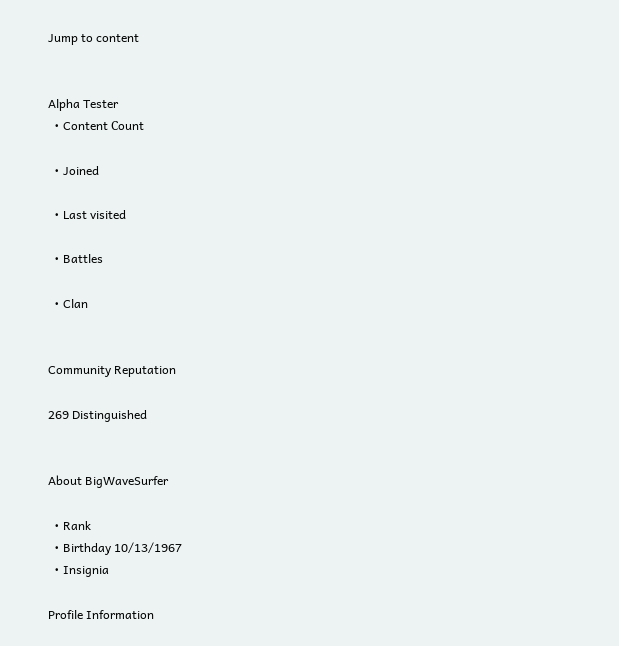Jump to content


Alpha Tester
  • Content Сount

  • Joined

  • Last visited

  • Battles

  • Clan


Community Reputation

269 Distinguished


About BigWaveSurfer

  • Rank
  • Birthday 10/13/1967
  • Insignia

Profile Information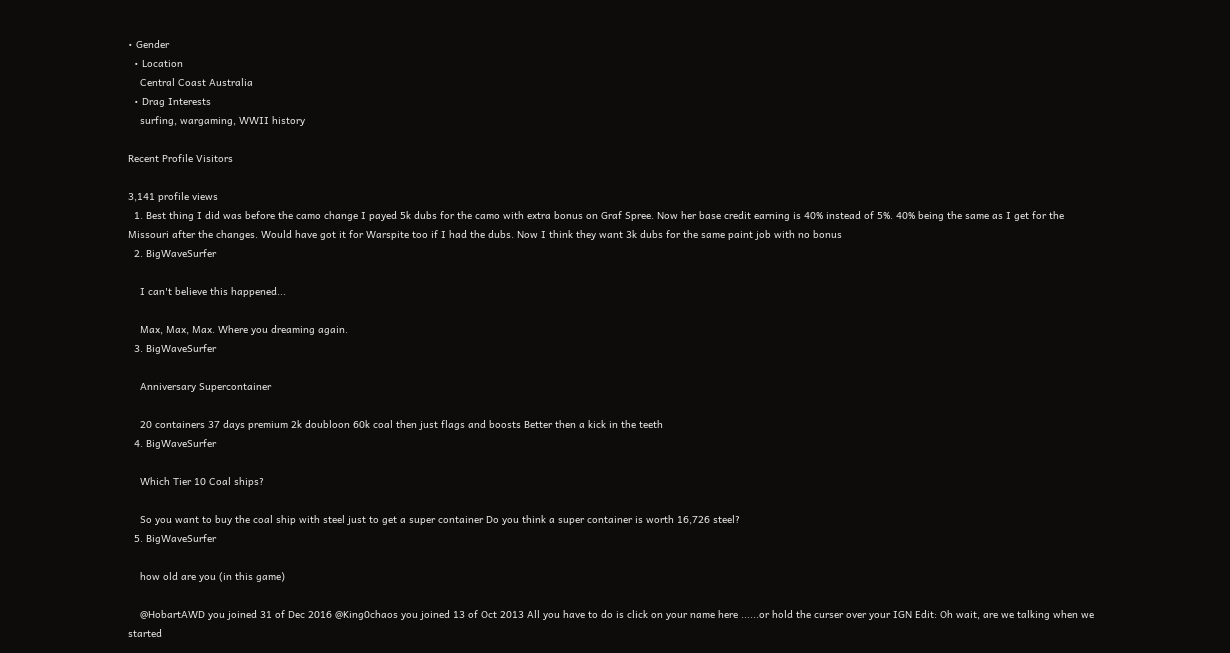• Gender
  • Location
    Central Coast Australia
  • Drag Interests
    surfing, wargaming, WWII history

Recent Profile Visitors

3,141 profile views
  1. Best thing I did was before the camo change I payed 5k dubs for the camo with extra bonus on Graf Spree. Now her base credit earning is 40% instead of 5%. 40% being the same as I get for the Missouri after the changes. Would have got it for Warspite too if I had the dubs. Now I think they want 3k dubs for the same paint job with no bonus
  2. BigWaveSurfer

    I can't believe this happened...

    Max, Max, Max. Where you dreaming again.
  3. BigWaveSurfer

    Anniversary Supercontainer

    20 containers 37 days premium 2k doubloon 60k coal then just flags and boosts Better then a kick in the teeth
  4. BigWaveSurfer

    Which Tier 10 Coal ships?

    So you want to buy the coal ship with steel just to get a super container Do you think a super container is worth 16,726 steel?
  5. BigWaveSurfer

    how old are you (in this game)

    @HobartAWD you joined 31 of Dec 2016 @King0chaos you joined 13 of Oct 2013 All you have to do is click on your name here ......or hold the curser over your IGN Edit: Oh wait, are we talking when we started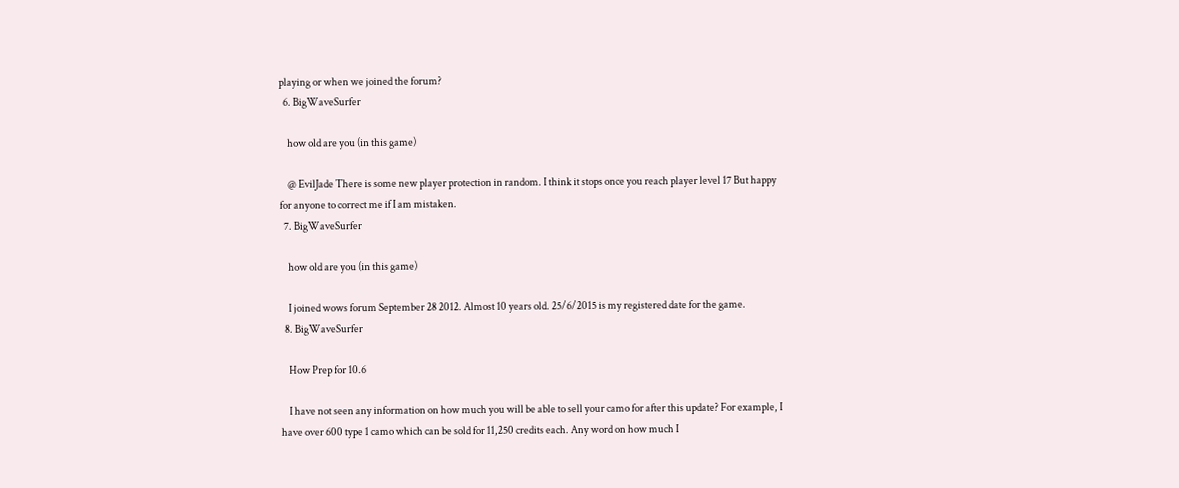playing or when we joined the forum?
  6. BigWaveSurfer

    how old are you (in this game)

    @ EvilJade There is some new player protection in random. I think it stops once you reach player level 17 But happy for anyone to correct me if I am mistaken.
  7. BigWaveSurfer

    how old are you (in this game)

    I joined wows forum September 28 2012. Almost 10 years old. 25/6/2015 is my registered date for the game.
  8. BigWaveSurfer

    How Prep for 10.6

    I have not seen any information on how much you will be able to sell your camo for after this update? For example, I have over 600 type 1 camo which can be sold for 11,250 credits each. Any word on how much I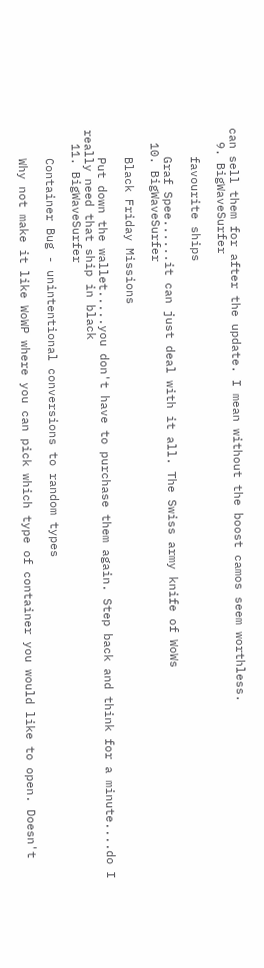can sell them for after the update. I mean without the boost camos seem worthless.
  9. BigWaveSurfer

    favourite ships

    Graf Spee......it can just deal with it all. The Swiss army knife of WoWs
  10. BigWaveSurfer

    Black Friday Missions

    Put down the wallet.....you don't have to purchase them again. Step back and think for a minute....do I really need that ship in black
  11. BigWaveSurfer

    Container Bug - unintentional conversions to random types

    Why not make it like WoWP where you can pick which type of container you would like to open. Doesn't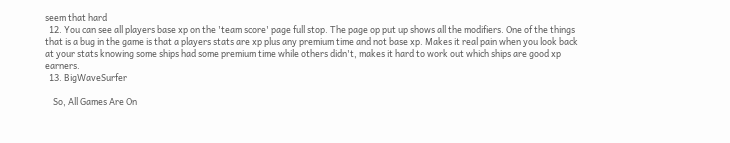seem that hard
  12. You can see all players base xp on the 'team score' page full stop. The page op put up shows all the modifiers. One of the things that is a bug in the game is that a players stats are xp plus any premium time and not base xp. Makes it real pain when you look back at your stats knowing some ships had some premium time while others didn't, makes it hard to work out which ships are good xp earners.
  13. BigWaveSurfer

    So, All Games Are On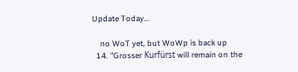Update Today...

    no WoT yet, but WoWp is back up
  14. "Grosser Kurfürst will remain on the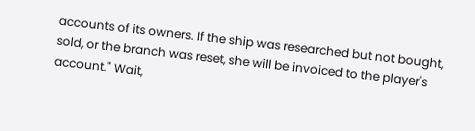accounts of its owners. If the ship was researched but not bought, sold, or the branch was reset, she will be invoiced to the player's account." Wait,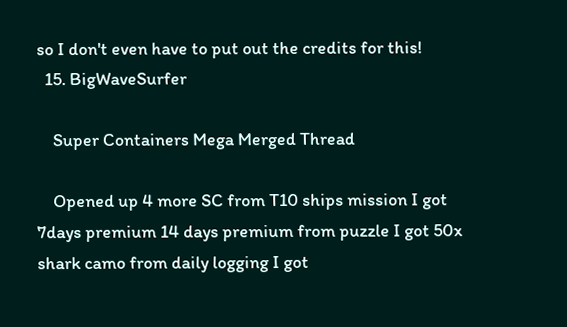so I don't even have to put out the credits for this!
  15. BigWaveSurfer

    Super Containers Mega Merged Thread

    Opened up 4 more SC from T10 ships mission I got 7days premium 14 days premium from puzzle I got 50x shark camo from daily logging I got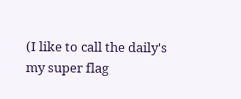(I like to call the daily's my super flag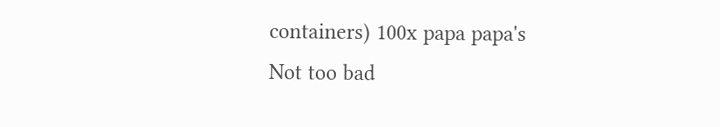containers) 100x papa papa's Not too bad